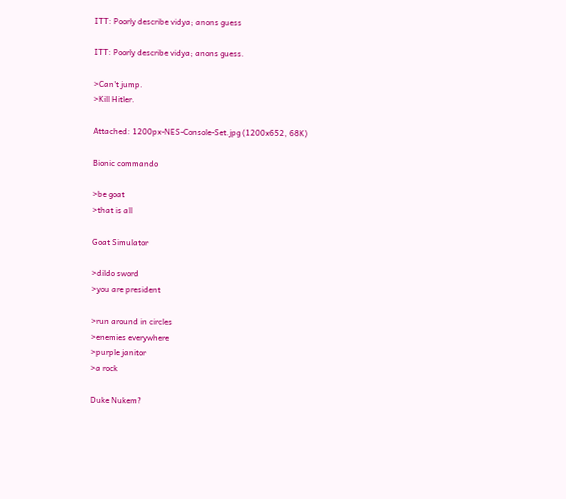ITT: Poorly describe vidya; anons guess

ITT: Poorly describe vidya; anons guess.

>Can't jump.
>Kill Hitler.

Attached: 1200px-NES-Console-Set.jpg (1200x652, 68K)

Bionic commando

>be goat
>that is all

Goat Simulator

>dildo sword
>you are president

>run around in circles
>enemies everywhere
>purple janitor
>a rock

Duke Nukem?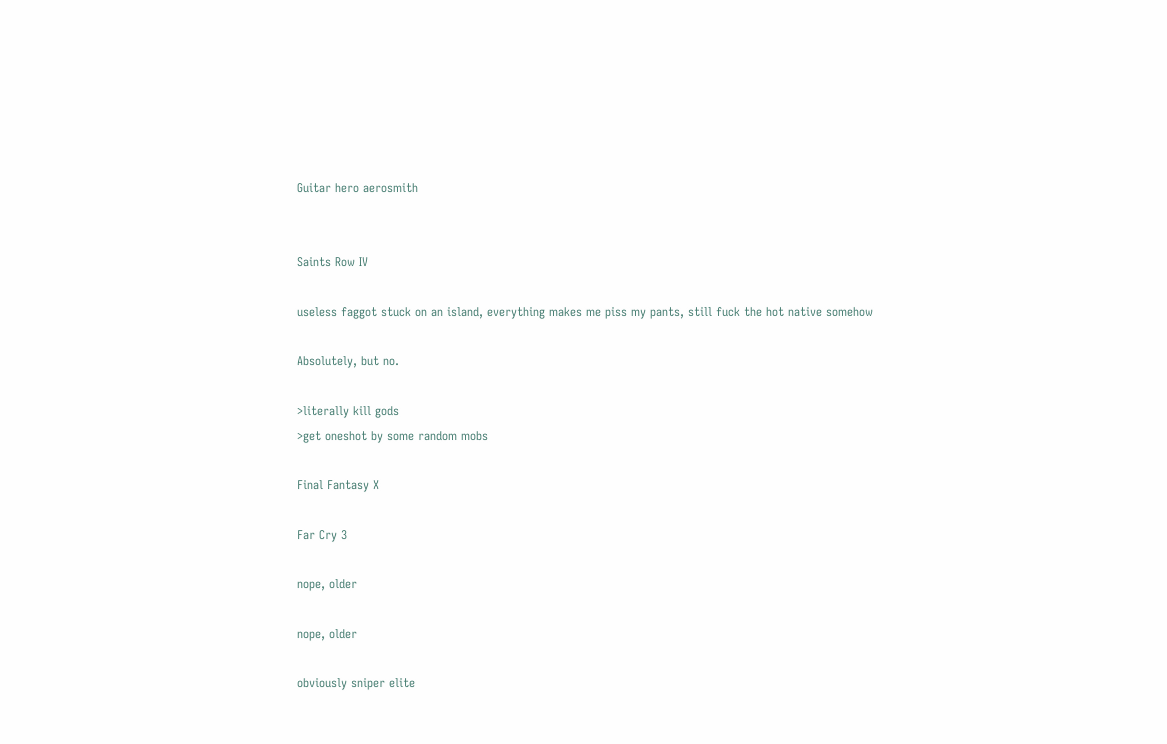Guitar hero aerosmith


Saints Row IV

useless faggot stuck on an island, everything makes me piss my pants, still fuck the hot native somehow

Absolutely, but no.

>literally kill gods
>get oneshot by some random mobs

Final Fantasy X

Far Cry 3

nope, older

nope, older

obviously sniper elite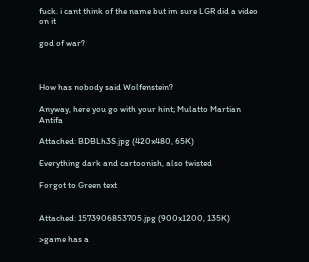fuck. i cant think of the name but im sure LGR did a video on it

god of war?



How has nobody said Wolfenstein?

Anyway, here you go with your hint; Mulatto Martian Antifa

Attached: BDBLh3S.jpg (420x480, 65K)

Everything dark and cartoonish, also twisted

Forgot to Green text


Attached: 1573906853705.jpg (900x1200, 135K)

>game has a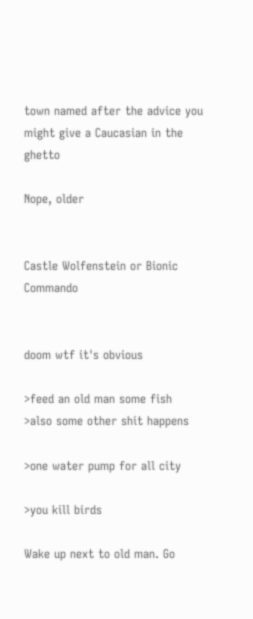town named after the advice you might give a Caucasian in the ghetto

Nope, older


Castle Wolfenstein or Bionic Commando


doom wtf it's obvious

>feed an old man some fish
>also some other shit happens

>one water pump for all city

>you kill birds

Wake up next to old man. Go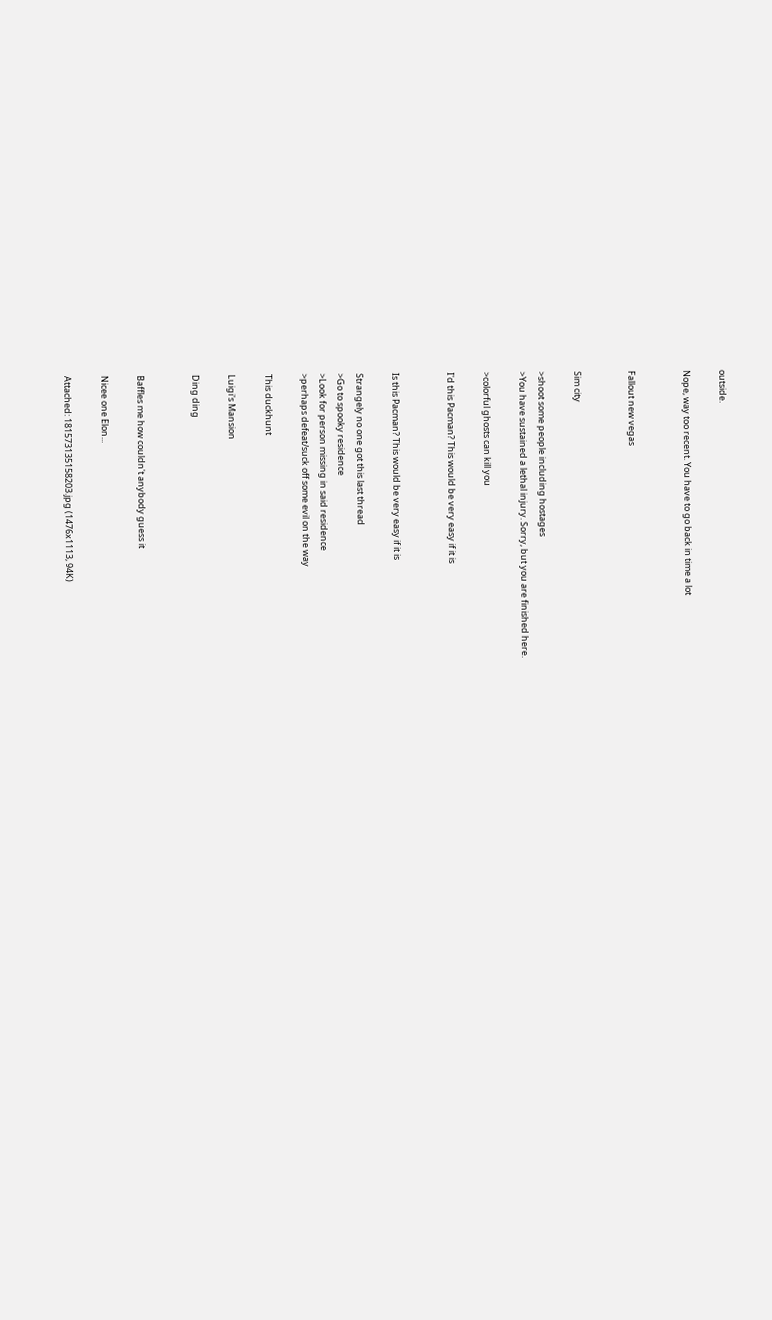outside.

Nope, way too recent. You have to go back in time a lot


Fallout new vegas


Sim city

>shoot some people including hostages
>You have sustained a lethal injury. Sorry, but you are finished here.

>colorful ghosts can kill you

I'd this Pacman? This would be very easy if it is


Is this Pacman? This would be very easy if it is

Strangely no one got this last thread
>Go to spooky residence
>Look for person missing in said residence
>perhaps defeat/suck off some evil on the way

This duckhunt

Luigi's Mansion

Ding ding


Baffles me how couldn't anybody guess it

Nicee one Elon...

Attached: 181573135158203.jpg (1476x1113, 94K)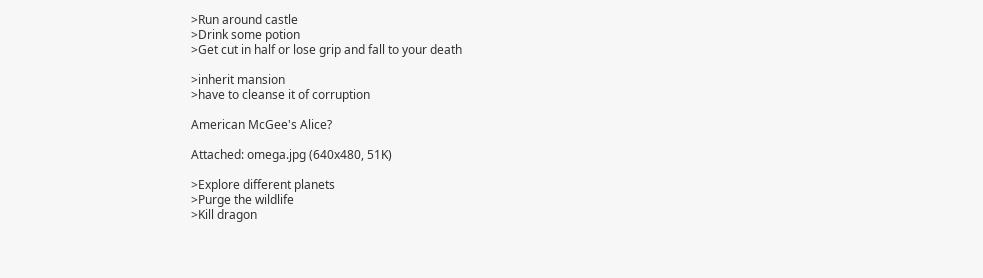>Run around castle
>Drink some potion
>Get cut in half or lose grip and fall to your death

>inherit mansion
>have to cleanse it of corruption

American McGee's Alice?

Attached: omega.jpg (640x480, 51K)

>Explore different planets
>Purge the wildlife
>Kill dragon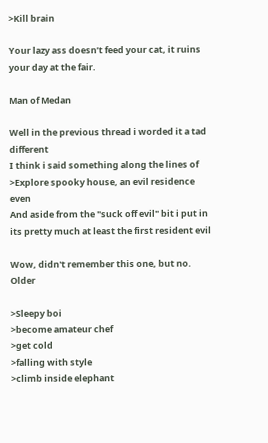>Kill brain

Your lazy ass doesn’t feed your cat, it ruins your day at the fair.

Man of Medan

Well in the previous thread i worded it a tad different
I think i said something along the lines of
>Explore spooky house, an evil residence even
And aside from the "suck off evil" bit i put in its pretty much at least the first resident evil

Wow, didn't remember this one, but no. Older

>Sleepy boi
>become amateur chef
>get cold
>falling with style
>climb inside elephant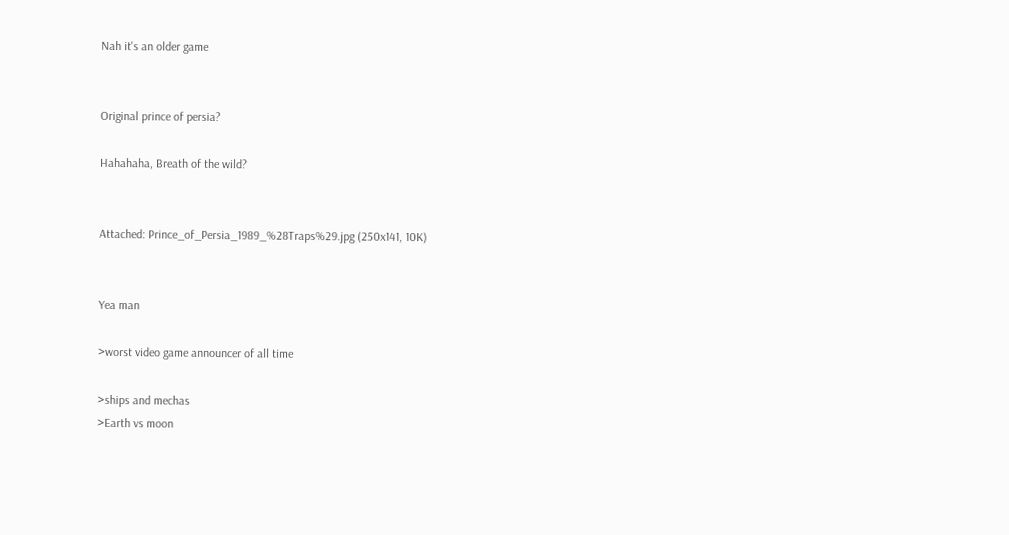Nah it's an older game


Original prince of persia?

Hahahaha, Breath of the wild?


Attached: Prince_of_Persia_1989_%28Traps%29.jpg (250x141, 10K)


Yea man

>worst video game announcer of all time

>ships and mechas
>Earth vs moon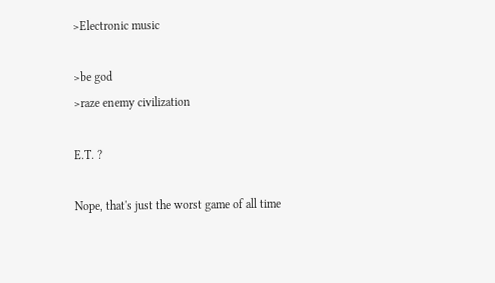>Electronic music

>be god
>raze enemy civilization

E.T. ?

Nope, that's just the worst game of all time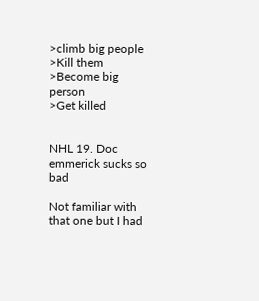>climb big people
>Kill them
>Become big person
>Get killed


NHL 19. Doc emmerick sucks so bad

Not familiar with that one but I had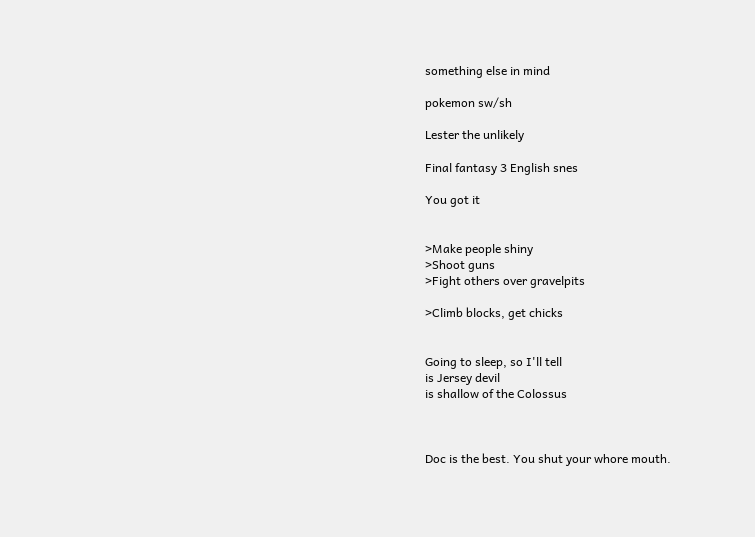something else in mind

pokemon sw/sh

Lester the unlikely

Final fantasy 3 English snes

You got it


>Make people shiny
>Shoot guns
>Fight others over gravelpits

>Climb blocks, get chicks


Going to sleep, so I'll tell
is Jersey devil
is shallow of the Colossus



Doc is the best. You shut your whore mouth.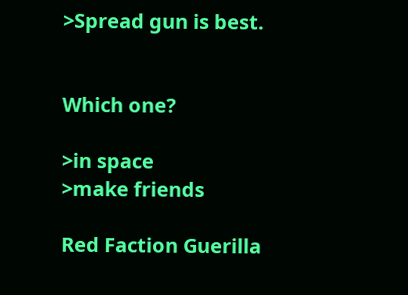>Spread gun is best.


Which one?

>in space
>make friends

Red Faction Guerilla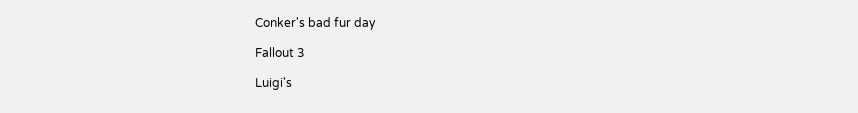Conker's bad fur day

Fallout 3

Luigi's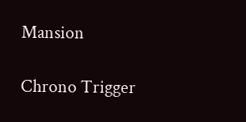Mansion

Chrono Trigger